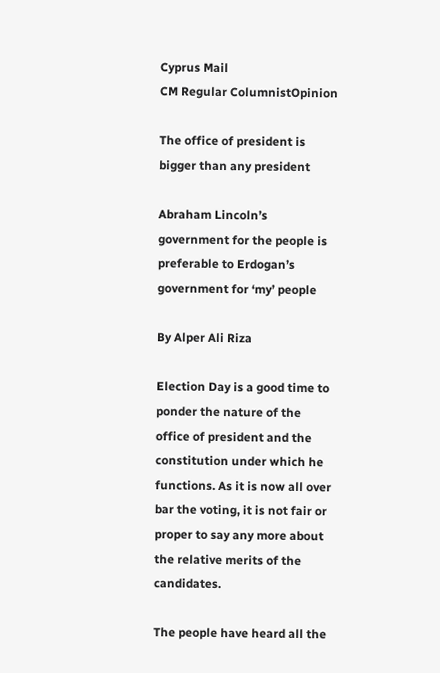Cyprus Mail
CM Regular ColumnistOpinion

The office of president is bigger than any president

Abraham Lincoln’s government for the people is preferable to Erdogan’s government for ‘my’ people

By Alper Ali Riza

Election Day is a good time to ponder the nature of the office of president and the constitution under which he functions. As it is now all over bar the voting, it is not fair or proper to say any more about the relative merits of the candidates.

The people have heard all the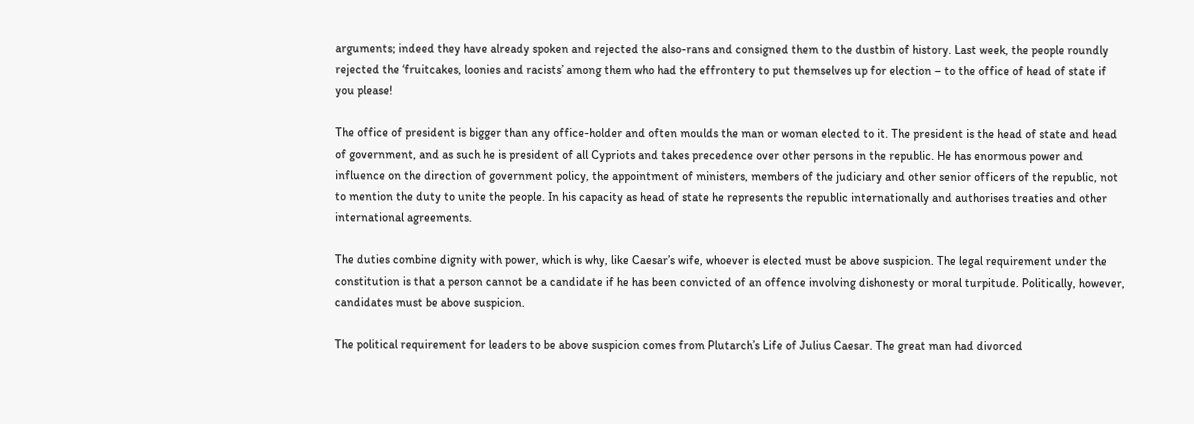arguments; indeed they have already spoken and rejected the also-rans and consigned them to the dustbin of history. Last week, the people roundly rejected the ‘fruitcakes, loonies and racists’ among them who had the effrontery to put themselves up for election – to the office of head of state if you please!

The office of president is bigger than any office-holder and often moulds the man or woman elected to it. The president is the head of state and head of government, and as such he is president of all Cypriots and takes precedence over other persons in the republic. He has enormous power and influence on the direction of government policy, the appointment of ministers, members of the judiciary and other senior officers of the republic, not to mention the duty to unite the people. In his capacity as head of state he represents the republic internationally and authorises treaties and other international agreements.

The duties combine dignity with power, which is why, like Caesar’s wife, whoever is elected must be above suspicion. The legal requirement under the constitution is that a person cannot be a candidate if he has been convicted of an offence involving dishonesty or moral turpitude. Politically, however, candidates must be above suspicion.

The political requirement for leaders to be above suspicion comes from Plutarch’s Life of Julius Caesar. The great man had divorced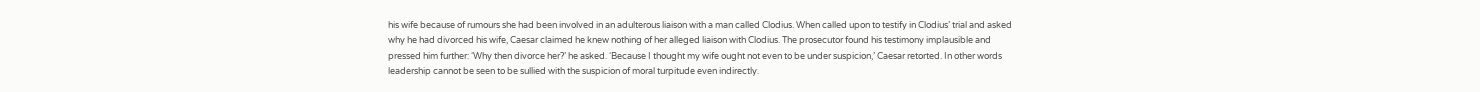his wife because of rumours she had been involved in an adulterous liaison with a man called Clodius. When called upon to testify in Clodius’ trial and asked why he had divorced his wife, Caesar claimed he knew nothing of her alleged liaison with Clodius. The prosecutor found his testimony implausible and pressed him further: ‘Why then divorce her?’ he asked. ‘Because I thought my wife ought not even to be under suspicion,’ Caesar retorted. In other words leadership cannot be seen to be sullied with the suspicion of moral turpitude even indirectly.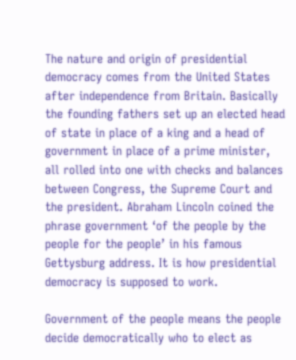The nature and origin of presidential democracy comes from the United States after independence from Britain. Basically the founding fathers set up an elected head of state in place of a king and a head of government in place of a prime minister, all rolled into one with checks and balances between Congress, the Supreme Court and the president. Abraham Lincoln coined the phrase government ‘of the people by the people for the people’ in his famous Gettysburg address. It is how presidential democracy is supposed to work.

Government of the people means the people decide democratically who to elect as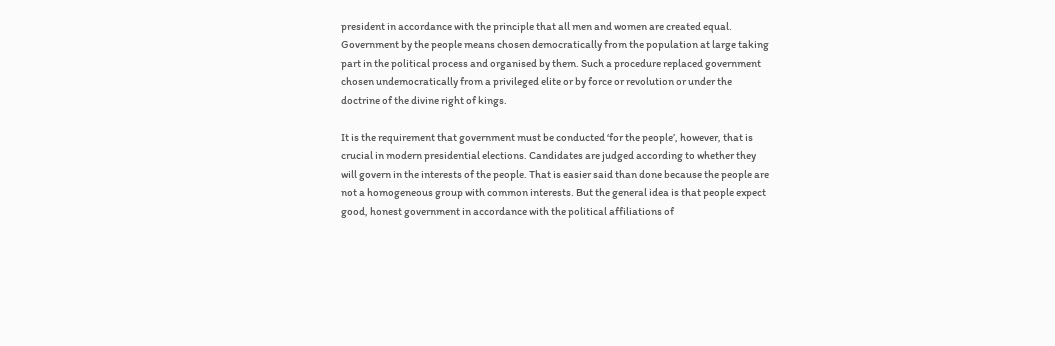president in accordance with the principle that all men and women are created equal. Government by the people means chosen democratically from the population at large taking part in the political process and organised by them. Such a procedure replaced government chosen undemocratically from a privileged elite or by force or revolution or under the doctrine of the divine right of kings.

It is the requirement that government must be conducted ‘for the people’, however, that is crucial in modern presidential elections. Candidates are judged according to whether they will govern in the interests of the people. That is easier said than done because the people are not a homogeneous group with common interests. But the general idea is that people expect good, honest government in accordance with the political affiliations of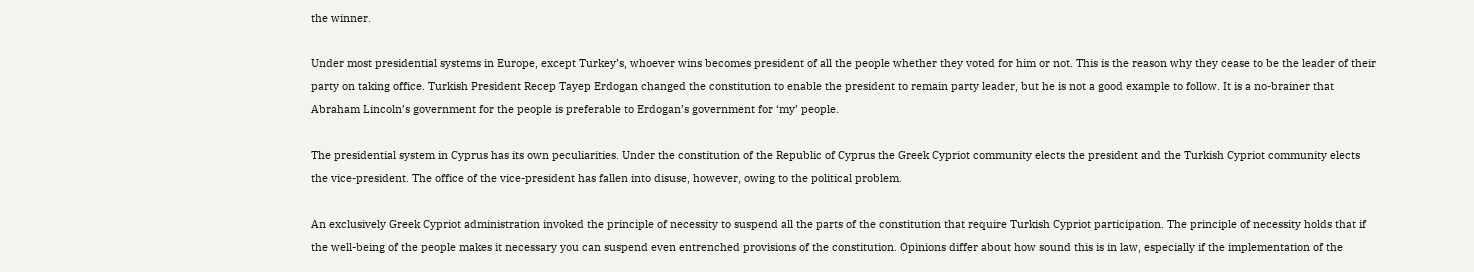the winner.

Under most presidential systems in Europe, except Turkey’s, whoever wins becomes president of all the people whether they voted for him or not. This is the reason why they cease to be the leader of their party on taking office. Turkish President Recep Tayep Erdogan changed the constitution to enable the president to remain party leader, but he is not a good example to follow. It is a no-brainer that Abraham Lincoln’s government for the people is preferable to Erdogan’s government for ‘my’ people.

The presidential system in Cyprus has its own peculiarities. Under the constitution of the Republic of Cyprus the Greek Cypriot community elects the president and the Turkish Cypriot community elects the vice-president. The office of the vice-president has fallen into disuse, however, owing to the political problem.

An exclusively Greek Cypriot administration invoked the principle of necessity to suspend all the parts of the constitution that require Turkish Cypriot participation. The principle of necessity holds that if the well-being of the people makes it necessary you can suspend even entrenched provisions of the constitution. Opinions differ about how sound this is in law, especially if the implementation of the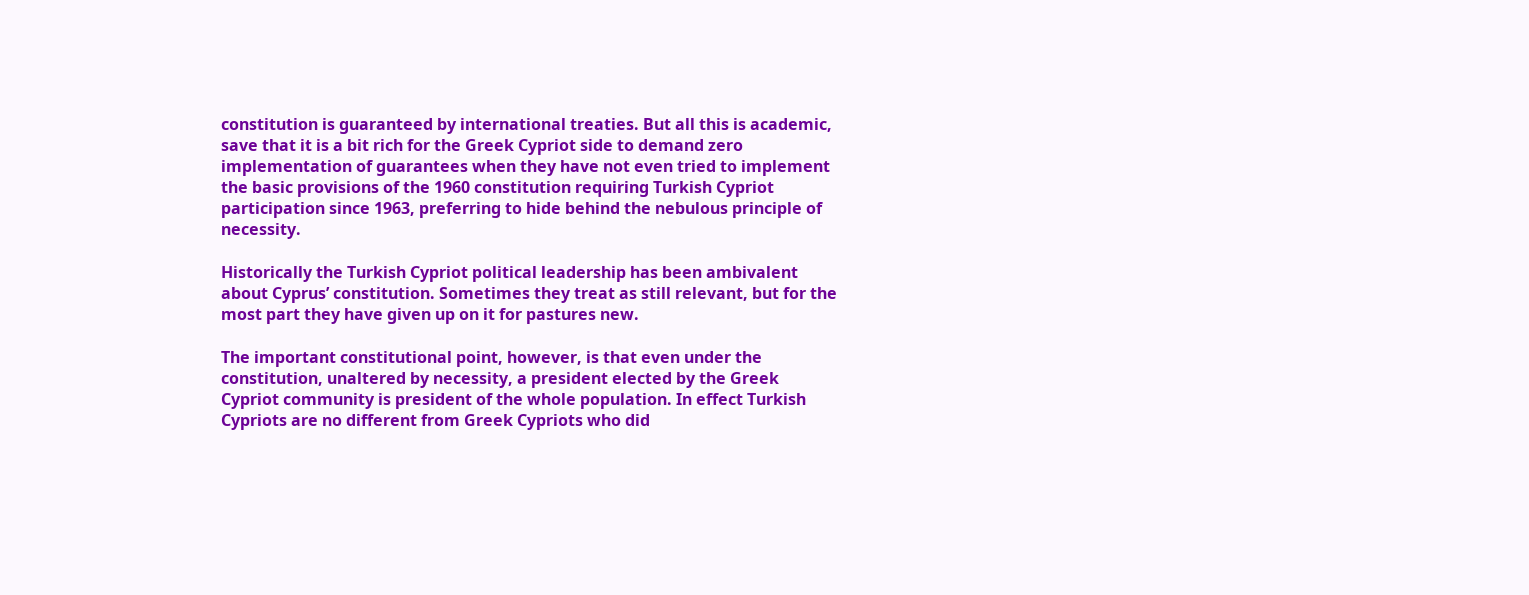constitution is guaranteed by international treaties. But all this is academic, save that it is a bit rich for the Greek Cypriot side to demand zero implementation of guarantees when they have not even tried to implement the basic provisions of the 1960 constitution requiring Turkish Cypriot participation since 1963, preferring to hide behind the nebulous principle of necessity.

Historically the Turkish Cypriot political leadership has been ambivalent about Cyprus’ constitution. Sometimes they treat as still relevant, but for the most part they have given up on it for pastures new.

The important constitutional point, however, is that even under the constitution, unaltered by necessity, a president elected by the Greek Cypriot community is president of the whole population. In effect Turkish Cypriots are no different from Greek Cypriots who did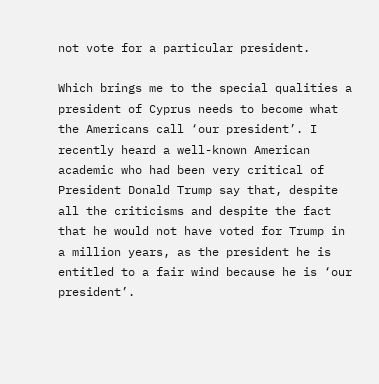not vote for a particular president.

Which brings me to the special qualities a president of Cyprus needs to become what the Americans call ‘our president’. I recently heard a well-known American academic who had been very critical of President Donald Trump say that, despite all the criticisms and despite the fact that he would not have voted for Trump in a million years, as the president he is entitled to a fair wind because he is ‘our president’.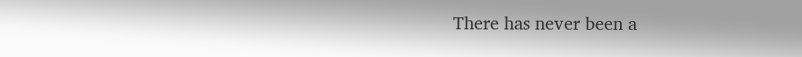There has never been a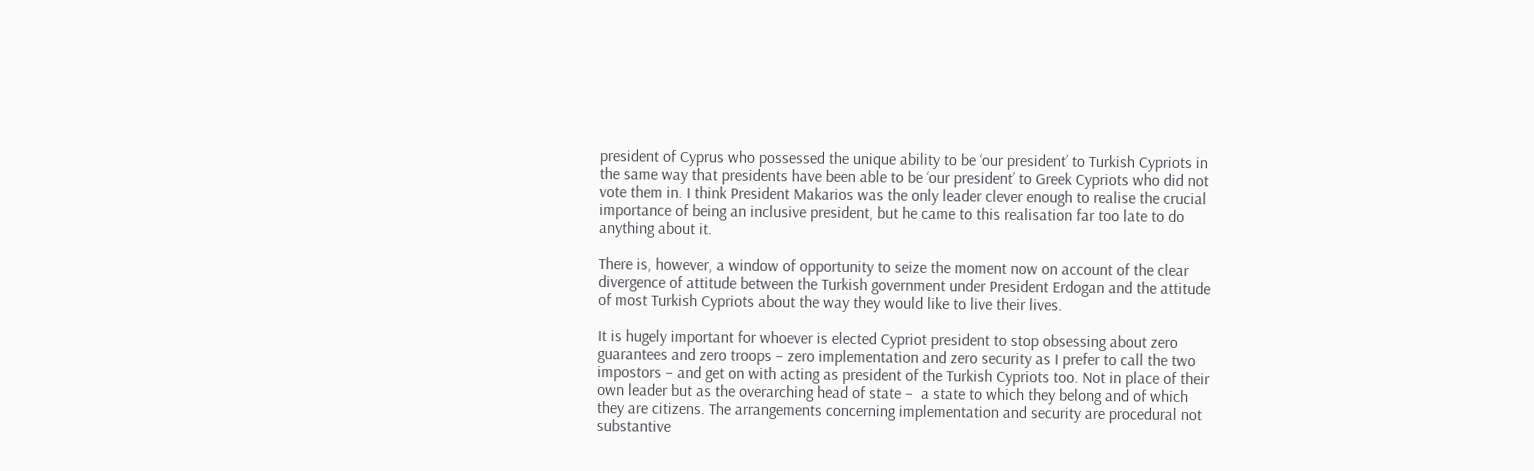president of Cyprus who possessed the unique ability to be ‘our president’ to Turkish Cypriots in the same way that presidents have been able to be ‘our president’ to Greek Cypriots who did not vote them in. I think President Makarios was the only leader clever enough to realise the crucial importance of being an inclusive president, but he came to this realisation far too late to do anything about it.

There is, however, a window of opportunity to seize the moment now on account of the clear divergence of attitude between the Turkish government under President Erdogan and the attitude of most Turkish Cypriots about the way they would like to live their lives.

It is hugely important for whoever is elected Cypriot president to stop obsessing about zero guarantees and zero troops – zero implementation and zero security as I prefer to call the two impostors – and get on with acting as president of the Turkish Cypriots too. Not in place of their own leader but as the overarching head of state –  a state to which they belong and of which they are citizens. The arrangements concerning implementation and security are procedural not substantive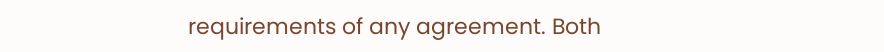requirements of any agreement. Both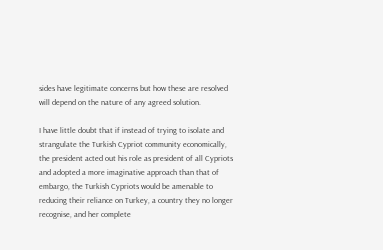sides have legitimate concerns but how these are resolved will depend on the nature of any agreed solution.

I have little doubt that if instead of trying to isolate and strangulate the Turkish Cypriot community economically, the president acted out his role as president of all Cypriots and adopted a more imaginative approach than that of embargo, the Turkish Cypriots would be amenable to reducing their reliance on Turkey, a country they no longer recognise, and her complete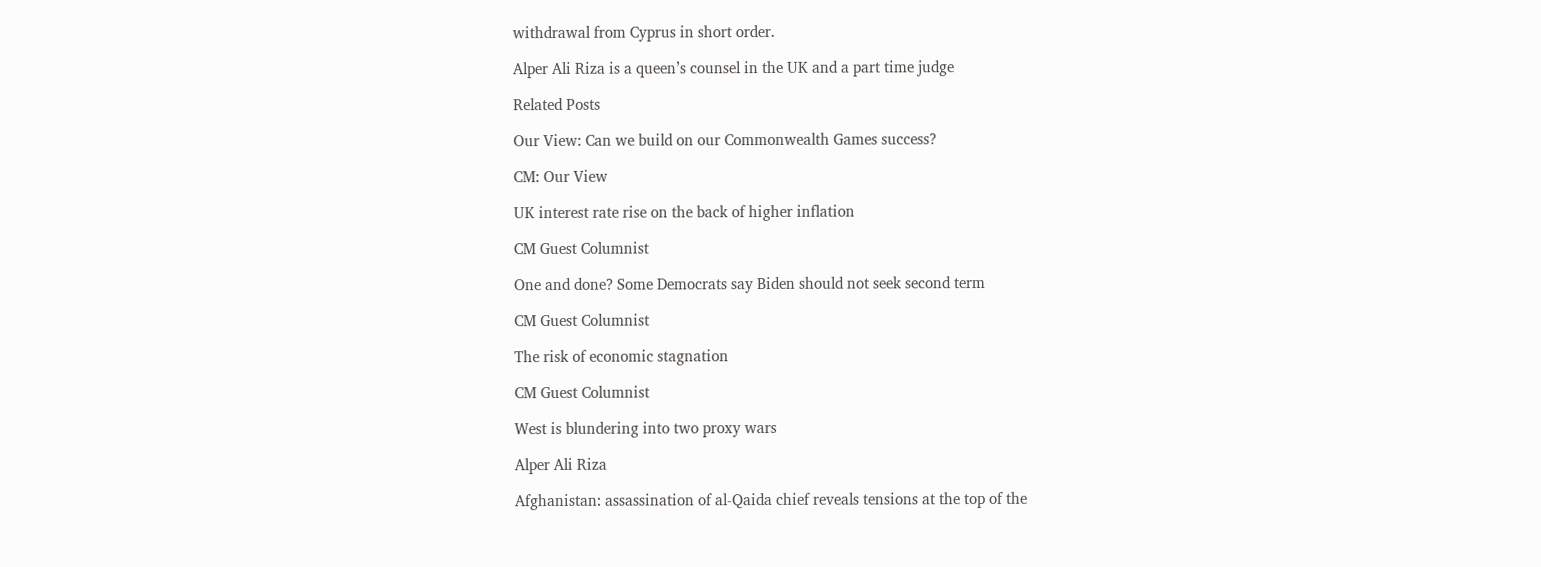withdrawal from Cyprus in short order.

Alper Ali Riza is a queen’s counsel in the UK and a part time judge

Related Posts

Our View: Can we build on our Commonwealth Games success?

CM: Our View

UK interest rate rise on the back of higher inflation

CM Guest Columnist

One and done? Some Democrats say Biden should not seek second term

CM Guest Columnist

The risk of economic stagnation

CM Guest Columnist

West is blundering into two proxy wars

Alper Ali Riza

Afghanistan: assassination of al-Qaida chief reveals tensions at the top of the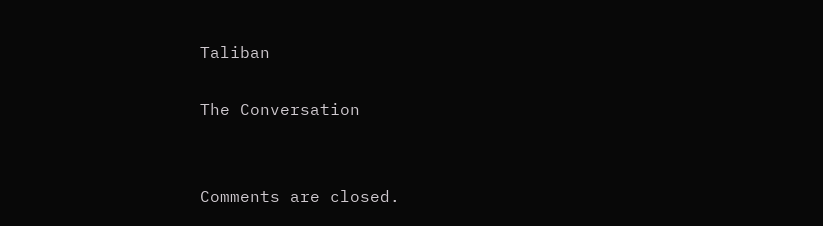Taliban

The Conversation


Comments are closed.